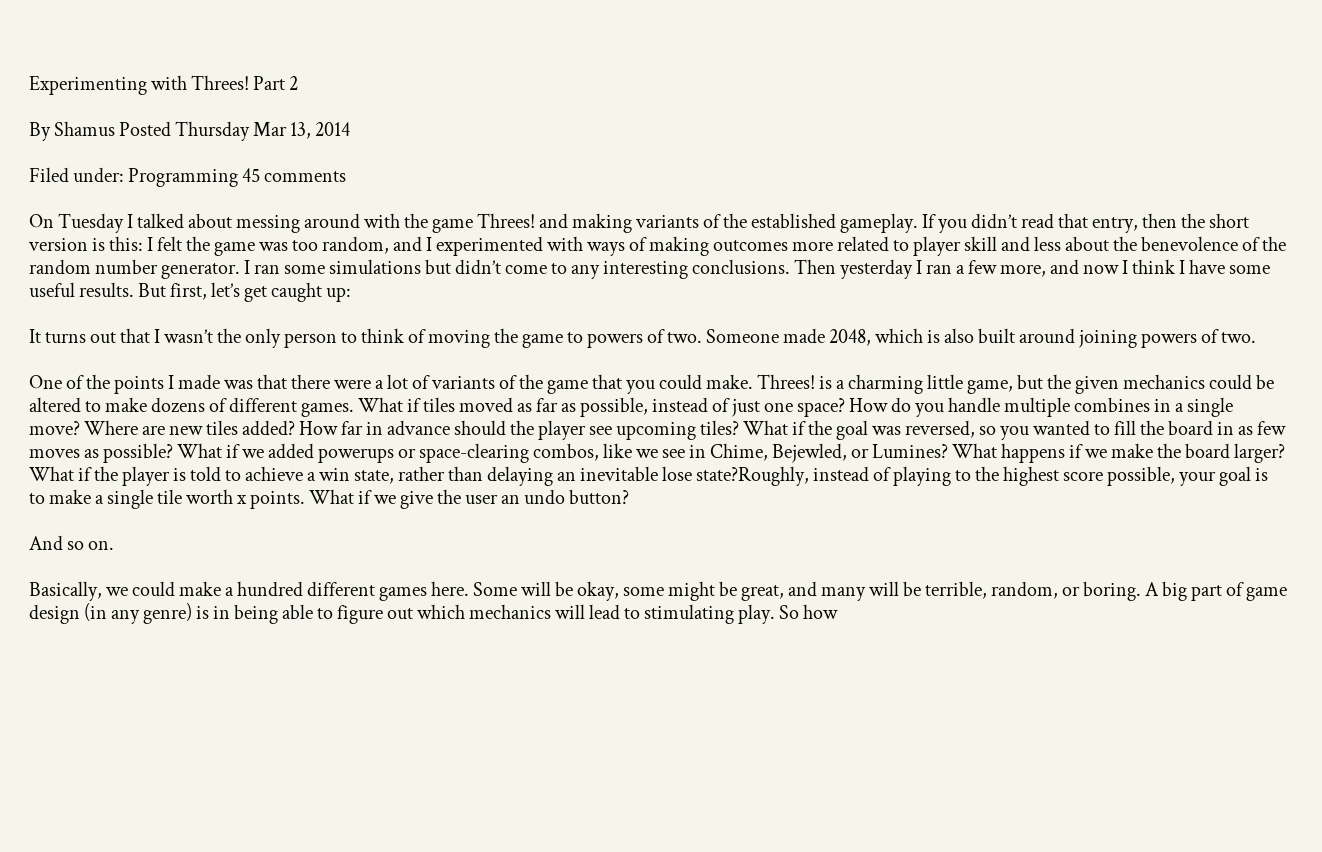Experimenting with Threes! Part 2

By Shamus Posted Thursday Mar 13, 2014

Filed under: Programming 45 comments

On Tuesday I talked about messing around with the game Threes! and making variants of the established gameplay. If you didn’t read that entry, then the short version is this: I felt the game was too random, and I experimented with ways of making outcomes more related to player skill and less about the benevolence of the random number generator. I ran some simulations but didn’t come to any interesting conclusions. Then yesterday I ran a few more, and now I think I have some useful results. But first, let’s get caught up:

It turns out that I wasn’t the only person to think of moving the game to powers of two. Someone made 2048, which is also built around joining powers of two.

One of the points I made was that there were a lot of variants of the game that you could make. Threes! is a charming little game, but the given mechanics could be altered to make dozens of different games. What if tiles moved as far as possible, instead of just one space? How do you handle multiple combines in a single move? Where are new tiles added? How far in advance should the player see upcoming tiles? What if the goal was reversed, so you wanted to fill the board in as few moves as possible? What if we added powerups or space-clearing combos, like we see in Chime, Bejewled, or Lumines? What happens if we make the board larger? What if the player is told to achieve a win state, rather than delaying an inevitable lose state?Roughly, instead of playing to the highest score possible, your goal is to make a single tile worth x points. What if we give the user an undo button?

And so on.

Basically, we could make a hundred different games here. Some will be okay, some might be great, and many will be terrible, random, or boring. A big part of game design (in any genre) is in being able to figure out which mechanics will lead to stimulating play. So how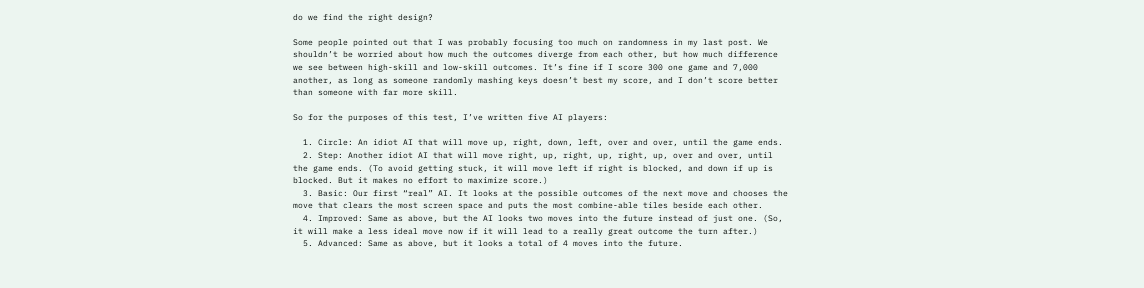do we find the right design?

Some people pointed out that I was probably focusing too much on randomness in my last post. We shouldn’t be worried about how much the outcomes diverge from each other, but how much difference we see between high-skill and low-skill outcomes. It’s fine if I score 300 one game and 7,000 another, as long as someone randomly mashing keys doesn’t best my score, and I don’t score better than someone with far more skill.

So for the purposes of this test, I’ve written five AI players:

  1. Circle: An idiot AI that will move up, right, down, left, over and over, until the game ends.
  2. Step: Another idiot AI that will move right, up, right, up, right, up, over and over, until the game ends. (To avoid getting stuck, it will move left if right is blocked, and down if up is blocked. But it makes no effort to maximize score.)
  3. Basic: Our first “real” AI. It looks at the possible outcomes of the next move and chooses the move that clears the most screen space and puts the most combine-able tiles beside each other.
  4. Improved: Same as above, but the AI looks two moves into the future instead of just one. (So, it will make a less ideal move now if it will lead to a really great outcome the turn after.)
  5. Advanced: Same as above, but it looks a total of 4 moves into the future.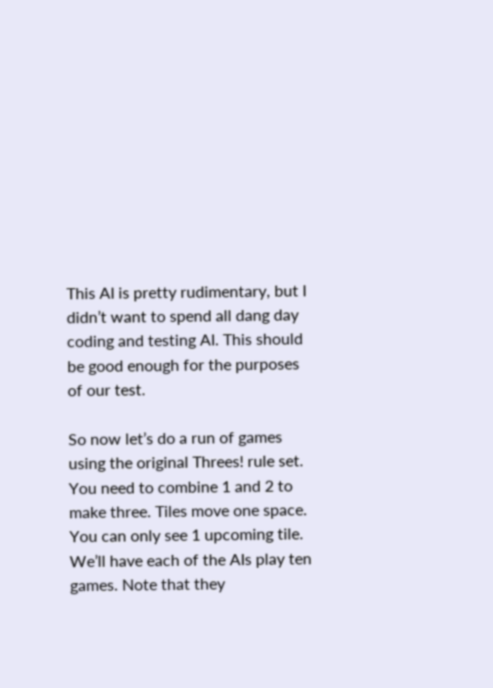This AI is pretty rudimentary, but I didn’t want to spend all dang day coding and testing AI. This should be good enough for the purposes of our test.

So now let’s do a run of games using the original Threes! rule set. You need to combine 1 and 2 to make three. Tiles move one space. You can only see 1 upcoming tile. We’ll have each of the AIs play ten games. Note that they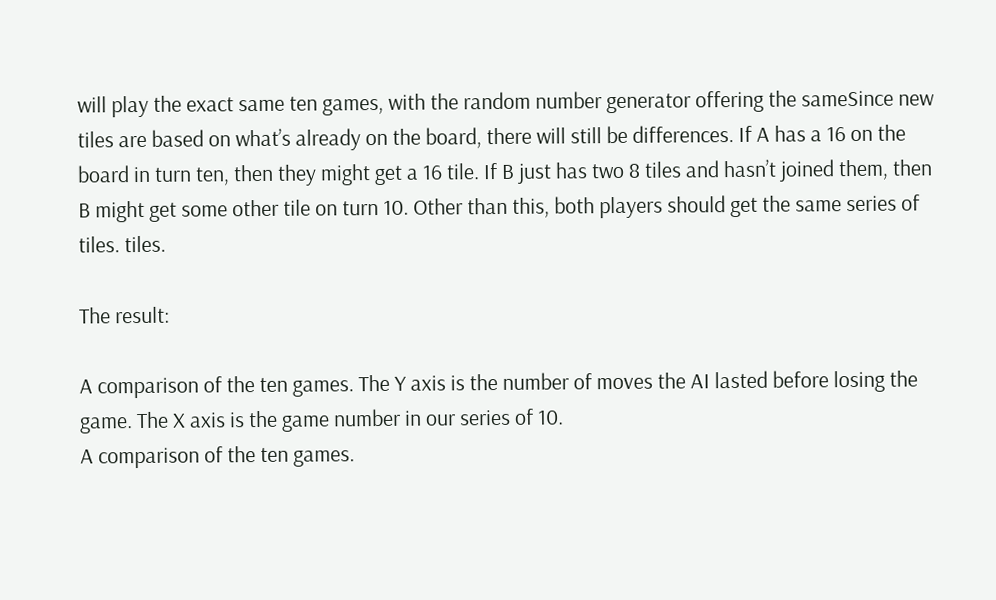will play the exact same ten games, with the random number generator offering the sameSince new tiles are based on what’s already on the board, there will still be differences. If A has a 16 on the board in turn ten, then they might get a 16 tile. If B just has two 8 tiles and hasn’t joined them, then B might get some other tile on turn 10. Other than this, both players should get the same series of tiles. tiles.

The result:

A comparison of the ten games. The Y axis is the number of moves the AI lasted before losing the game. The X axis is the game number in our series of 10.
A comparison of the ten games.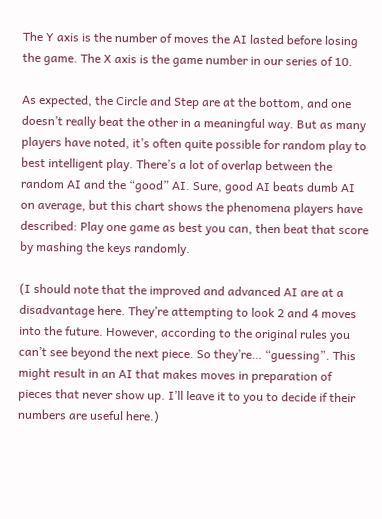The Y axis is the number of moves the AI lasted before losing the game. The X axis is the game number in our series of 10.

As expected, the Circle and Step are at the bottom, and one doesn’t really beat the other in a meaningful way. But as many players have noted, it’s often quite possible for random play to best intelligent play. There’s a lot of overlap between the random AI and the “good” AI. Sure, good AI beats dumb AI on average, but this chart shows the phenomena players have described: Play one game as best you can, then beat that score by mashing the keys randomly.

(I should note that the improved and advanced AI are at a disadvantage here. They’re attempting to look 2 and 4 moves into the future. However, according to the original rules you can’t see beyond the next piece. So they’re… “guessing”. This might result in an AI that makes moves in preparation of pieces that never show up. I’ll leave it to you to decide if their numbers are useful here.)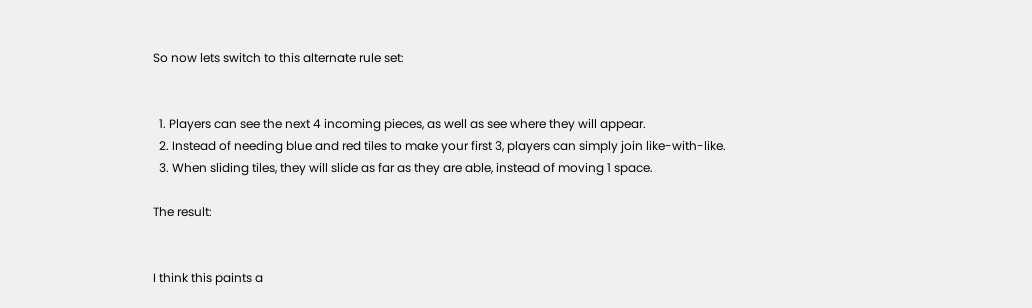So now lets switch to this alternate rule set:


  1. Players can see the next 4 incoming pieces, as well as see where they will appear.
  2. Instead of needing blue and red tiles to make your first 3, players can simply join like-with-like.
  3. When sliding tiles, they will slide as far as they are able, instead of moving 1 space.

The result:


I think this paints a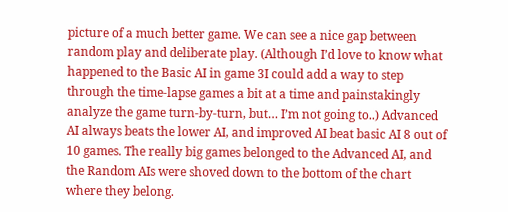picture of a much better game. We can see a nice gap between random play and deliberate play. (Although I’d love to know what happened to the Basic AI in game 3I could add a way to step through the time-lapse games a bit at a time and painstakingly analyze the game turn-by-turn, but… I’m not going to..) Advanced AI always beats the lower AI, and improved AI beat basic AI 8 out of 10 games. The really big games belonged to the Advanced AI, and the Random AIs were shoved down to the bottom of the chart where they belong.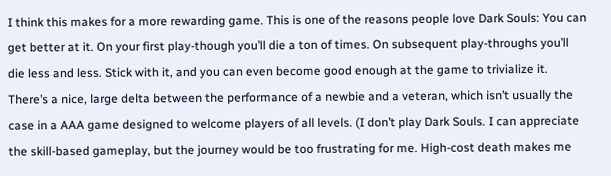I think this makes for a more rewarding game. This is one of the reasons people love Dark Souls: You can get better at it. On your first play-though you’ll die a ton of times. On subsequent play-throughs you’ll die less and less. Stick with it, and you can even become good enough at the game to trivialize it. There’s a nice, large delta between the performance of a newbie and a veteran, which isn’t usually the case in a AAA game designed to welcome players of all levels. (I don’t play Dark Souls. I can appreciate the skill-based gameplay, but the journey would be too frustrating for me. High-cost death makes me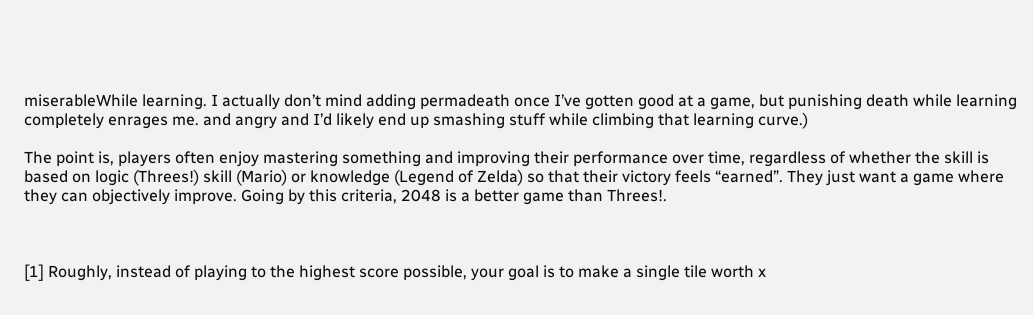miserableWhile learning. I actually don’t mind adding permadeath once I’ve gotten good at a game, but punishing death while learning completely enrages me. and angry and I’d likely end up smashing stuff while climbing that learning curve.)

The point is, players often enjoy mastering something and improving their performance over time, regardless of whether the skill is based on logic (Threes!) skill (Mario) or knowledge (Legend of Zelda) so that their victory feels “earned”. They just want a game where they can objectively improve. Going by this criteria, 2048 is a better game than Threes!.



[1] Roughly, instead of playing to the highest score possible, your goal is to make a single tile worth x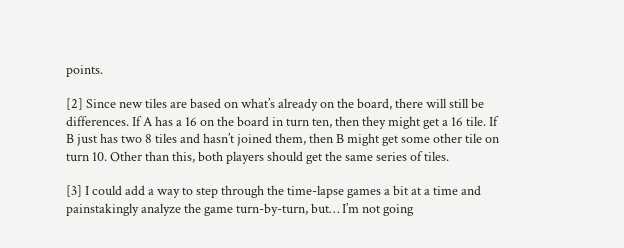points.

[2] Since new tiles are based on what’s already on the board, there will still be differences. If A has a 16 on the board in turn ten, then they might get a 16 tile. If B just has two 8 tiles and hasn’t joined them, then B might get some other tile on turn 10. Other than this, both players should get the same series of tiles.

[3] I could add a way to step through the time-lapse games a bit at a time and painstakingly analyze the game turn-by-turn, but… I’m not going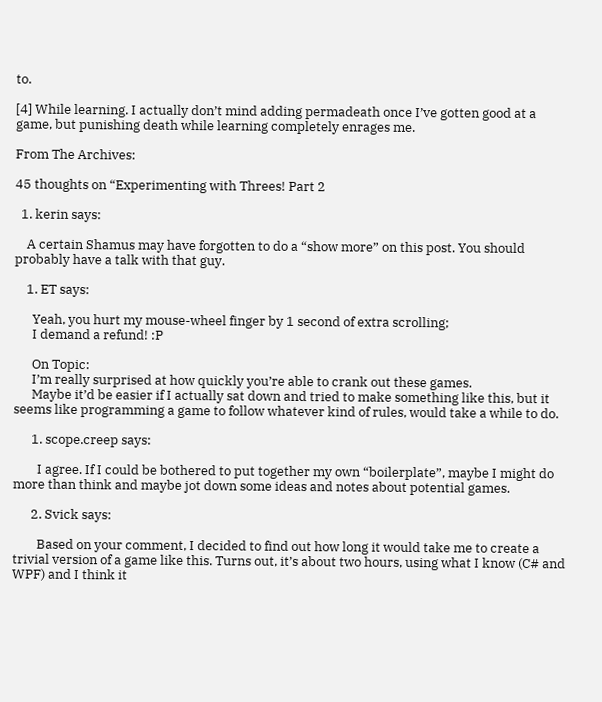to.

[4] While learning. I actually don’t mind adding permadeath once I’ve gotten good at a game, but punishing death while learning completely enrages me.

From The Archives:

45 thoughts on “Experimenting with Threes! Part 2

  1. kerin says:

    A certain Shamus may have forgotten to do a “show more” on this post. You should probably have a talk with that guy.

    1. ET says:

      Yeah, you hurt my mouse-wheel finger by 1 second of extra scrolling;
      I demand a refund! :P

      On Topic:
      I’m really surprised at how quickly you’re able to crank out these games.
      Maybe it’d be easier if I actually sat down and tried to make something like this, but it seems like programming a game to follow whatever kind of rules, would take a while to do.

      1. scope.creep says:

        I agree. If I could be bothered to put together my own “boilerplate”, maybe I might do more than think and maybe jot down some ideas and notes about potential games.

      2. Svick says:

        Based on your comment, I decided to find out how long it would take me to create a trivial version of a game like this. Turns out, it’s about two hours, using what I know (C# and WPF) and I think it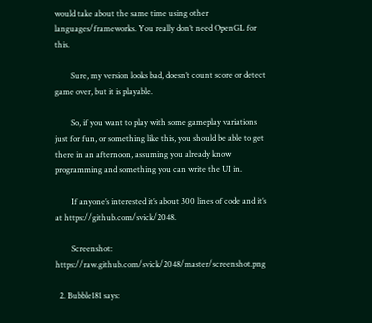would take about the same time using other languages/frameworks. You really don’t need OpenGL for this.

        Sure, my version looks bad, doesn’t count score or detect game over, but it is playable.

        So, if you want to play with some gameplay variations just for fun, or something like this, you should be able to get there in an afternoon, assuming you already know programming and something you can write the UI in.

        If anyone’s interested it’s about 300 lines of code and it’s at https://github.com/svick/2048.

        Screenshot: https://raw.github.com/svick/2048/master/screenshot.png

  2. Bubble181 says: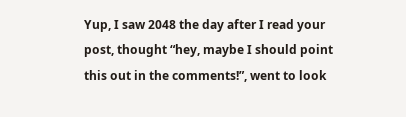Yup, I saw 2048 the day after I read your post, thought “hey, maybe I should point this out in the comments!”, went to look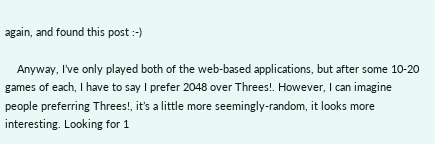again, and found this post :-)

    Anyway, I’ve only played both of the web-based applications, but after some 10-20 games of each, I have to say I prefer 2048 over Threes!. However, I can imagine people preferring Threes!, it’s a little more seemingly-random, it looks more interesting. Looking for 1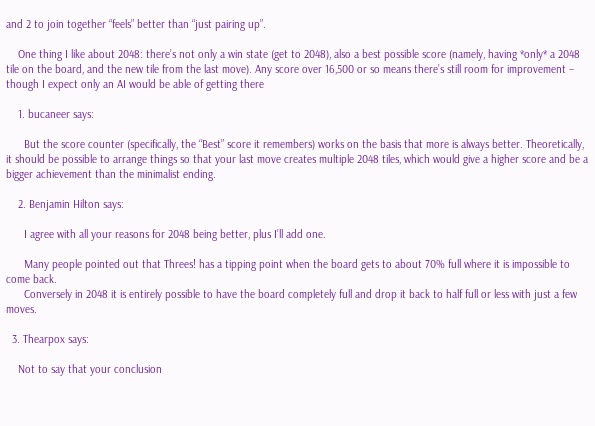and 2 to join together “feels” better than “just pairing up”.

    One thing I like about 2048: there’s not only a win state (get to 2048), also a best possible score (namely, having *only* a 2048 tile on the board, and the new tile from the last move). Any score over 16,500 or so means there’s still room for improvement – though I expect only an AI would be able of getting there

    1. bucaneer says:

      But the score counter (specifically, the “Best” score it remembers) works on the basis that more is always better. Theoretically, it should be possible to arrange things so that your last move creates multiple 2048 tiles, which would give a higher score and be a bigger achievement than the minimalist ending.

    2. Benjamin Hilton says:

      I agree with all your reasons for 2048 being better, plus I’ll add one.

      Many people pointed out that Threes! has a tipping point when the board gets to about 70% full where it is impossible to come back.
      Conversely in 2048 it is entirely possible to have the board completely full and drop it back to half full or less with just a few moves.

  3. Thearpox says:

    Not to say that your conclusion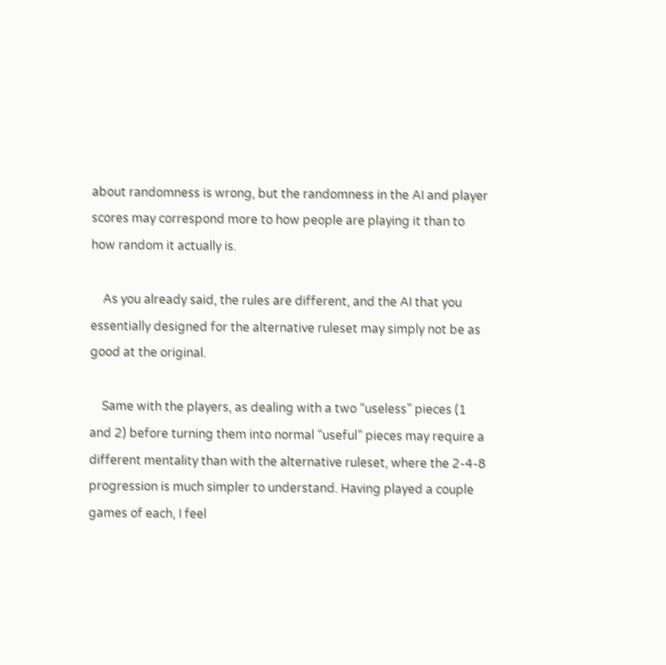about randomness is wrong, but the randomness in the AI and player scores may correspond more to how people are playing it than to how random it actually is.

    As you already said, the rules are different, and the AI that you essentially designed for the alternative ruleset may simply not be as good at the original.

    Same with the players, as dealing with a two “useless” pieces (1 and 2) before turning them into normal “useful” pieces may require a different mentality than with the alternative ruleset, where the 2-4-8 progression is much simpler to understand. Having played a couple games of each, I feel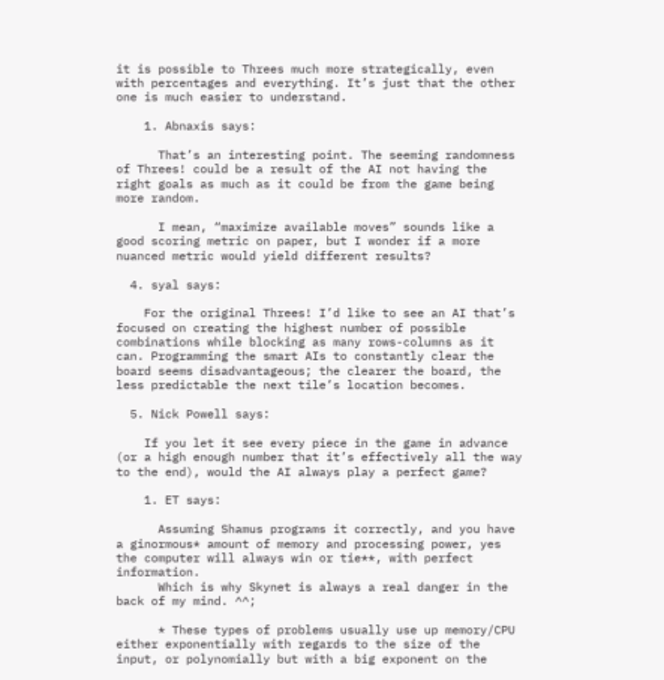it is possible to Threes much more strategically, even with percentages and everything. It’s just that the other one is much easier to understand.

    1. Abnaxis says:

      That’s an interesting point. The seeming randomness of Threes! could be a result of the AI not having the right goals as much as it could be from the game being more random.

      I mean, “maximize available moves” sounds like a good scoring metric on paper, but I wonder if a more nuanced metric would yield different results?

  4. syal says:

    For the original Threes! I’d like to see an AI that’s focused on creating the highest number of possible combinations while blocking as many rows-columns as it can. Programming the smart AIs to constantly clear the board seems disadvantageous; the clearer the board, the less predictable the next tile’s location becomes.

  5. Nick Powell says:

    If you let it see every piece in the game in advance (or a high enough number that it’s effectively all the way to the end), would the AI always play a perfect game?

    1. ET says:

      Assuming Shamus programs it correctly, and you have a ginormous* amount of memory and processing power, yes the computer will always win or tie**, with perfect information.
      Which is why Skynet is always a real danger in the back of my mind. ^^;

      * These types of problems usually use up memory/CPU either exponentially with regards to the size of the input, or polynomially but with a big exponent on the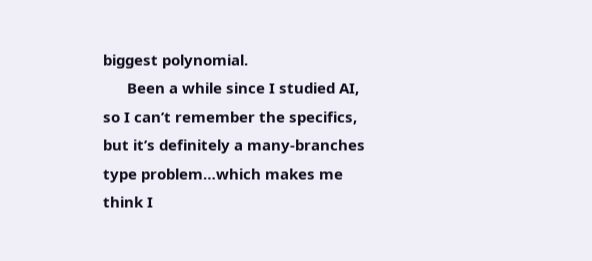biggest polynomial.
      Been a while since I studied AI, so I can’t remember the specifics, but it’s definitely a many-branches type problem…which makes me think I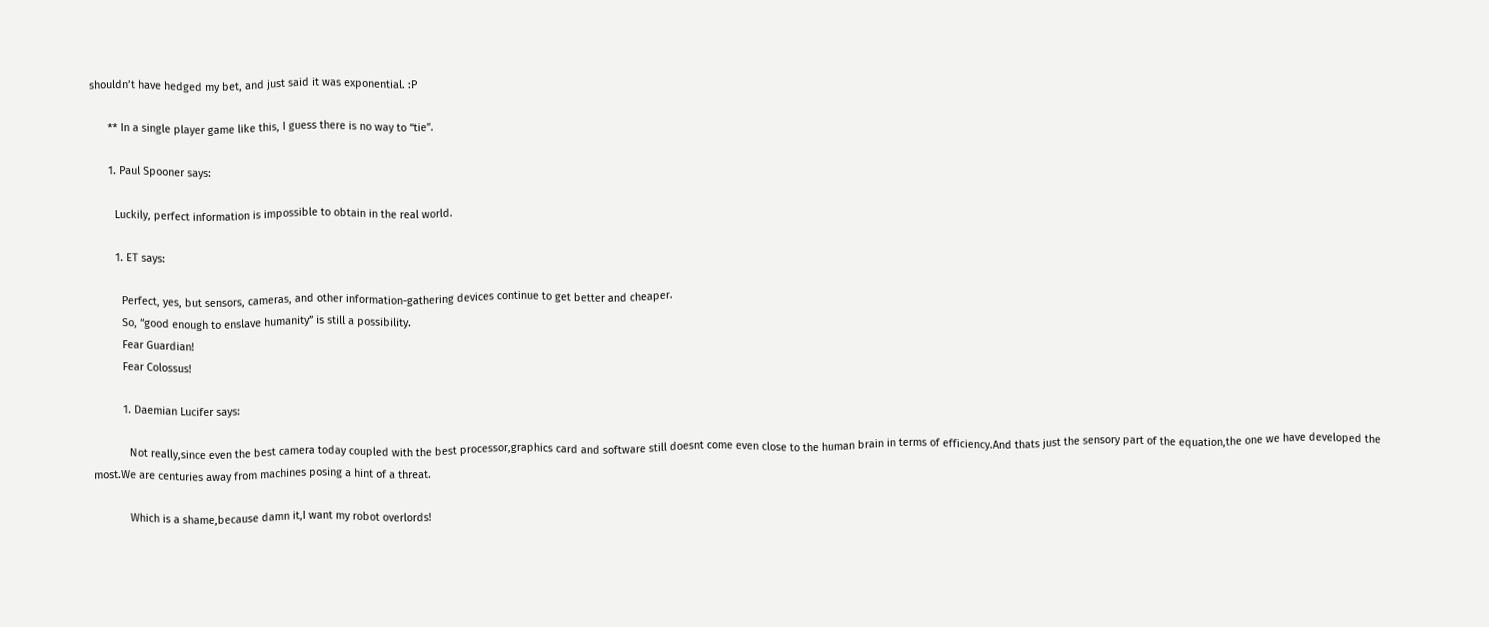shouldn’t have hedged my bet, and just said it was exponential. :P

      ** In a single player game like this, I guess there is no way to “tie”.

      1. Paul Spooner says:

        Luckily, perfect information is impossible to obtain in the real world.

        1. ET says:

          Perfect, yes, but sensors, cameras, and other information-gathering devices continue to get better and cheaper.
          So, “good enough to enslave humanity” is still a possibility.
          Fear Guardian!
          Fear Colossus!

          1. Daemian Lucifer says:

            Not really,since even the best camera today coupled with the best processor,graphics card and software still doesnt come even close to the human brain in terms of efficiency.And thats just the sensory part of the equation,the one we have developed the most.We are centuries away from machines posing a hint of a threat.

            Which is a shame,because damn it,I want my robot overlords!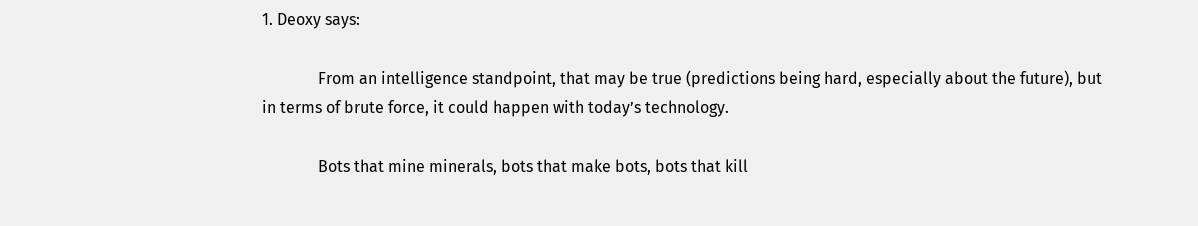1. Deoxy says:

              From an intelligence standpoint, that may be true (predictions being hard, especially about the future), but in terms of brute force, it could happen with today’s technology.

              Bots that mine minerals, bots that make bots, bots that kill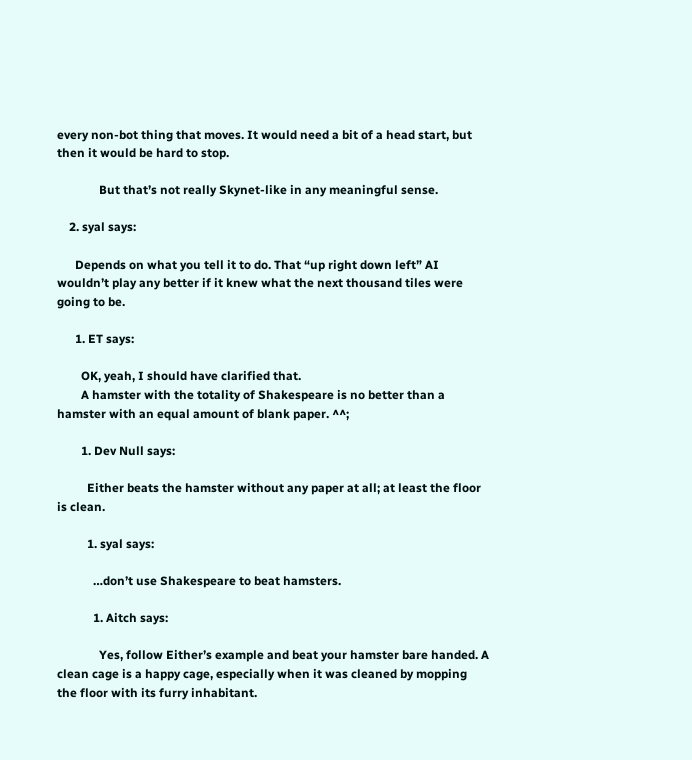every non-bot thing that moves. It would need a bit of a head start, but then it would be hard to stop.

              But that’s not really Skynet-like in any meaningful sense.

    2. syal says:

      Depends on what you tell it to do. That “up right down left” AI wouldn’t play any better if it knew what the next thousand tiles were going to be.

      1. ET says:

        OK, yeah, I should have clarified that.
        A hamster with the totality of Shakespeare is no better than a hamster with an equal amount of blank paper. ^^;

        1. Dev Null says:

          Either beats the hamster without any paper at all; at least the floor is clean.

          1. syal says:

            …don’t use Shakespeare to beat hamsters.

            1. Aitch says:

              Yes, follow Either’s example and beat your hamster bare handed. A clean cage is a happy cage, especially when it was cleaned by mopping the floor with its furry inhabitant.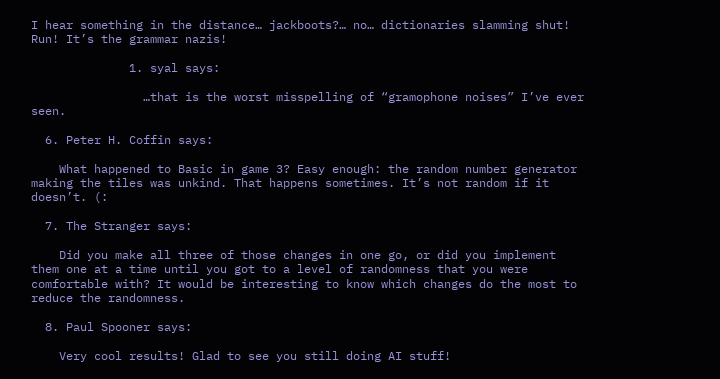I hear something in the distance… jackboots?… no… dictionaries slamming shut! Run! It’s the grammar nazis!

              1. syal says:

                …that is the worst misspelling of “gramophone noises” I’ve ever seen.

  6. Peter H. Coffin says:

    What happened to Basic in game 3? Easy enough: the random number generator making the tiles was unkind. That happens sometimes. It’s not random if it doesn’t. (:

  7. The Stranger says:

    Did you make all three of those changes in one go, or did you implement them one at a time until you got to a level of randomness that you were comfortable with? It would be interesting to know which changes do the most to reduce the randomness.

  8. Paul Spooner says:

    Very cool results! Glad to see you still doing AI stuff!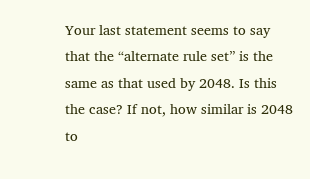Your last statement seems to say that the “alternate rule set” is the same as that used by 2048. Is this the case? If not, how similar is 2048 to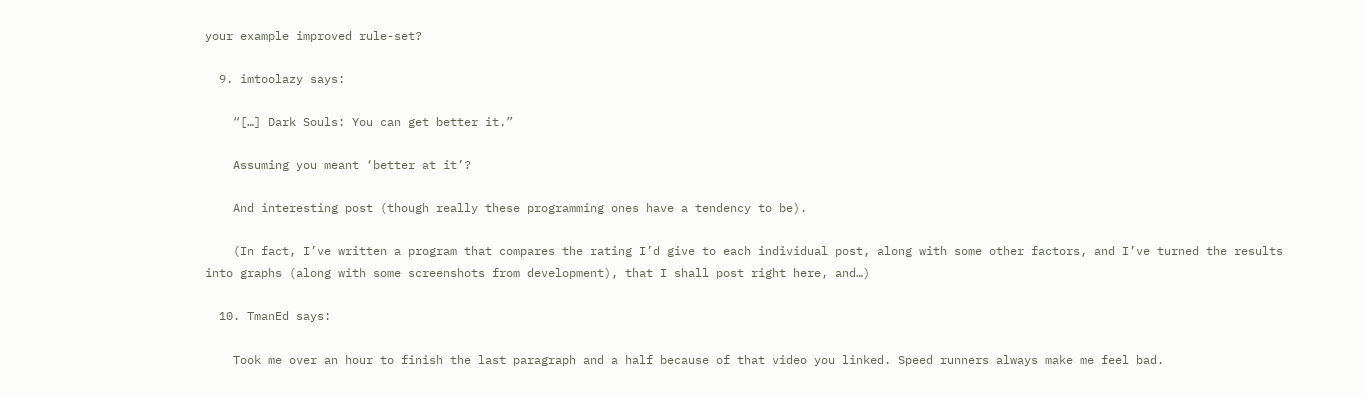your example improved rule-set?

  9. imtoolazy says:

    “[…] Dark Souls: You can get better it.”

    Assuming you meant ‘better at it’?

    And interesting post (though really these programming ones have a tendency to be).

    (In fact, I’ve written a program that compares the rating I’d give to each individual post, along with some other factors, and I’ve turned the results into graphs (along with some screenshots from development), that I shall post right here, and…)

  10. TmanEd says:

    Took me over an hour to finish the last paragraph and a half because of that video you linked. Speed runners always make me feel bad.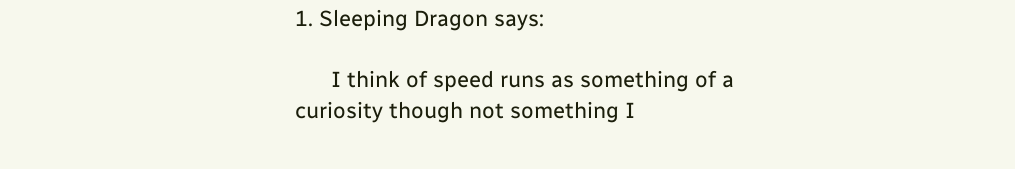1. Sleeping Dragon says:

      I think of speed runs as something of a curiosity though not something I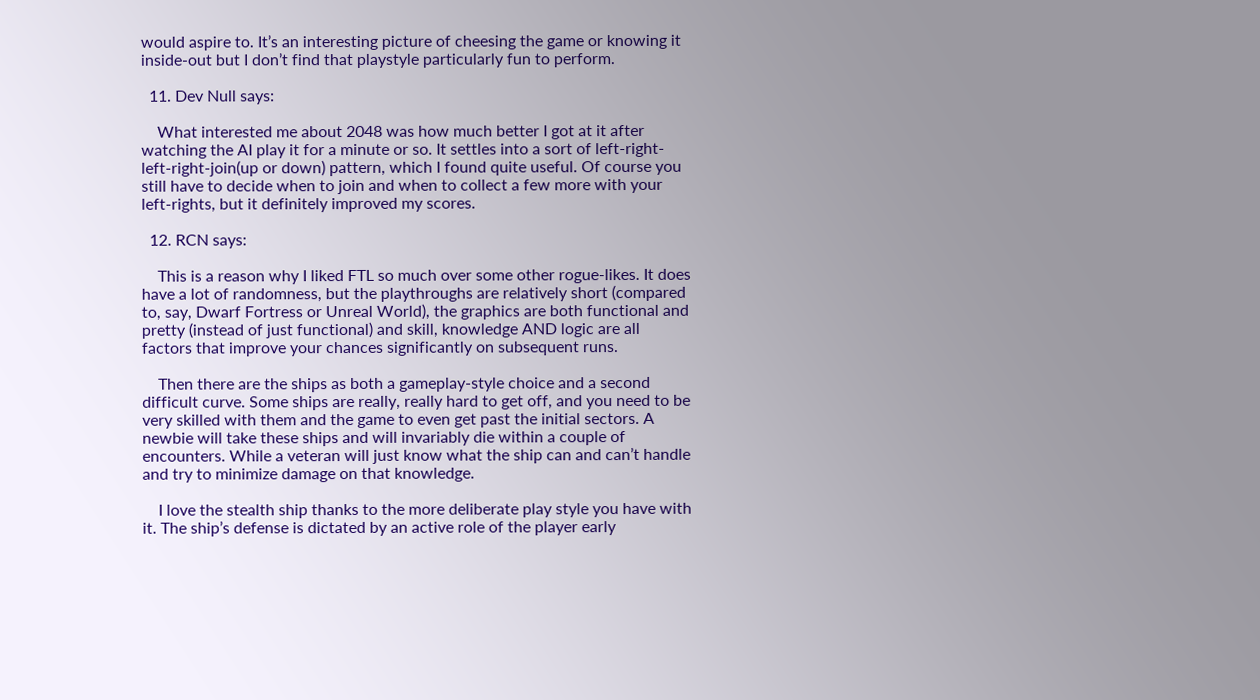would aspire to. It’s an interesting picture of cheesing the game or knowing it inside-out but I don’t find that playstyle particularly fun to perform.

  11. Dev Null says:

    What interested me about 2048 was how much better I got at it after watching the AI play it for a minute or so. It settles into a sort of left-right-left-right-join(up or down) pattern, which I found quite useful. Of course you still have to decide when to join and when to collect a few more with your left-rights, but it definitely improved my scores.

  12. RCN says:

    This is a reason why I liked FTL so much over some other rogue-likes. It does have a lot of randomness, but the playthroughs are relatively short (compared to, say, Dwarf Fortress or Unreal World), the graphics are both functional and pretty (instead of just functional) and skill, knowledge AND logic are all factors that improve your chances significantly on subsequent runs.

    Then there are the ships as both a gameplay-style choice and a second difficult curve. Some ships are really, really hard to get off, and you need to be very skilled with them and the game to even get past the initial sectors. A newbie will take these ships and will invariably die within a couple of encounters. While a veteran will just know what the ship can and can’t handle and try to minimize damage on that knowledge.

    I love the stealth ship thanks to the more deliberate play style you have with it. The ship’s defense is dictated by an active role of the player early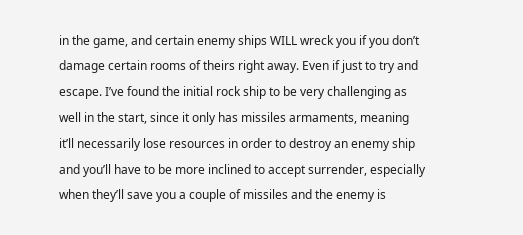in the game, and certain enemy ships WILL wreck you if you don’t damage certain rooms of theirs right away. Even if just to try and escape. I’ve found the initial rock ship to be very challenging as well in the start, since it only has missiles armaments, meaning it’ll necessarily lose resources in order to destroy an enemy ship and you’ll have to be more inclined to accept surrender, especially when they’ll save you a couple of missiles and the enemy is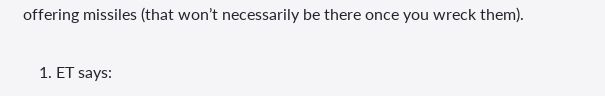offering missiles (that won’t necessarily be there once you wreck them).

    1. ET says: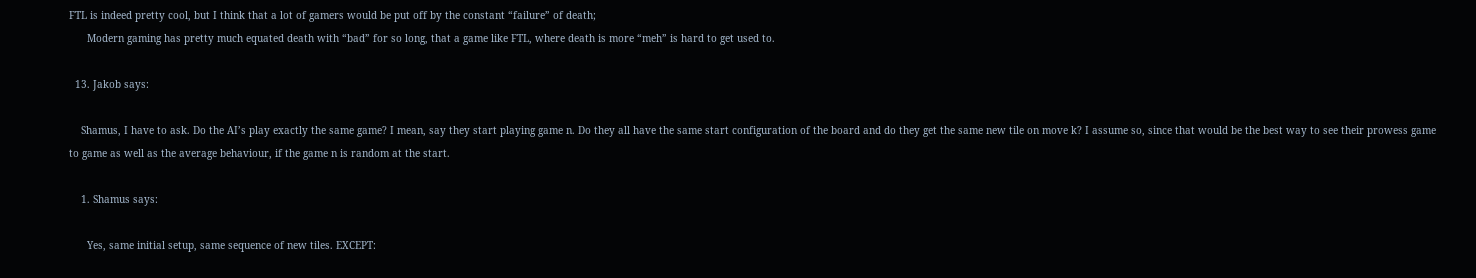FTL is indeed pretty cool, but I think that a lot of gamers would be put off by the constant “failure” of death;
      Modern gaming has pretty much equated death with “bad” for so long, that a game like FTL, where death is more “meh” is hard to get used to.

  13. Jakob says:

    Shamus, I have to ask. Do the AI’s play exactly the same game? I mean, say they start playing game n. Do they all have the same start configuration of the board and do they get the same new tile on move k? I assume so, since that would be the best way to see their prowess game to game as well as the average behaviour, if the game n is random at the start.

    1. Shamus says:

      Yes, same initial setup, same sequence of new tiles. EXCEPT: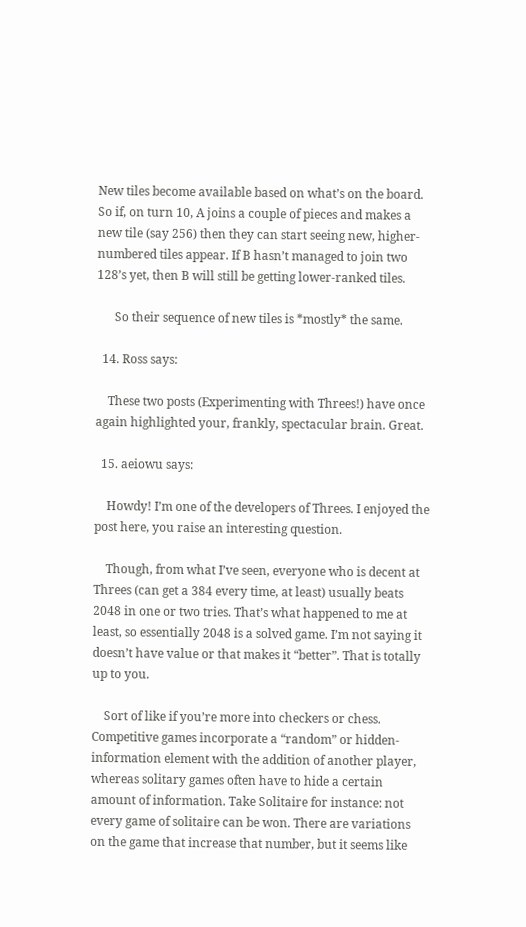New tiles become available based on what’s on the board. So if, on turn 10, A joins a couple of pieces and makes a new tile (say 256) then they can start seeing new, higher-numbered tiles appear. If B hasn’t managed to join two 128’s yet, then B will still be getting lower-ranked tiles.

      So their sequence of new tiles is *mostly* the same.

  14. Ross says:

    These two posts (Experimenting with Threes!) have once again highlighted your, frankly, spectacular brain. Great.

  15. aeiowu says:

    Howdy! I’m one of the developers of Threes. I enjoyed the post here, you raise an interesting question.

    Though, from what I’ve seen, everyone who is decent at Threes (can get a 384 every time, at least) usually beats 2048 in one or two tries. That’s what happened to me at least, so essentially 2048 is a solved game. I’m not saying it doesn’t have value or that makes it “better”. That is totally up to you.

    Sort of like if you’re more into checkers or chess. Competitive games incorporate a “random” or hidden-information element with the addition of another player, whereas solitary games often have to hide a certain amount of information. Take Solitaire for instance: not every game of solitaire can be won. There are variations on the game that increase that number, but it seems like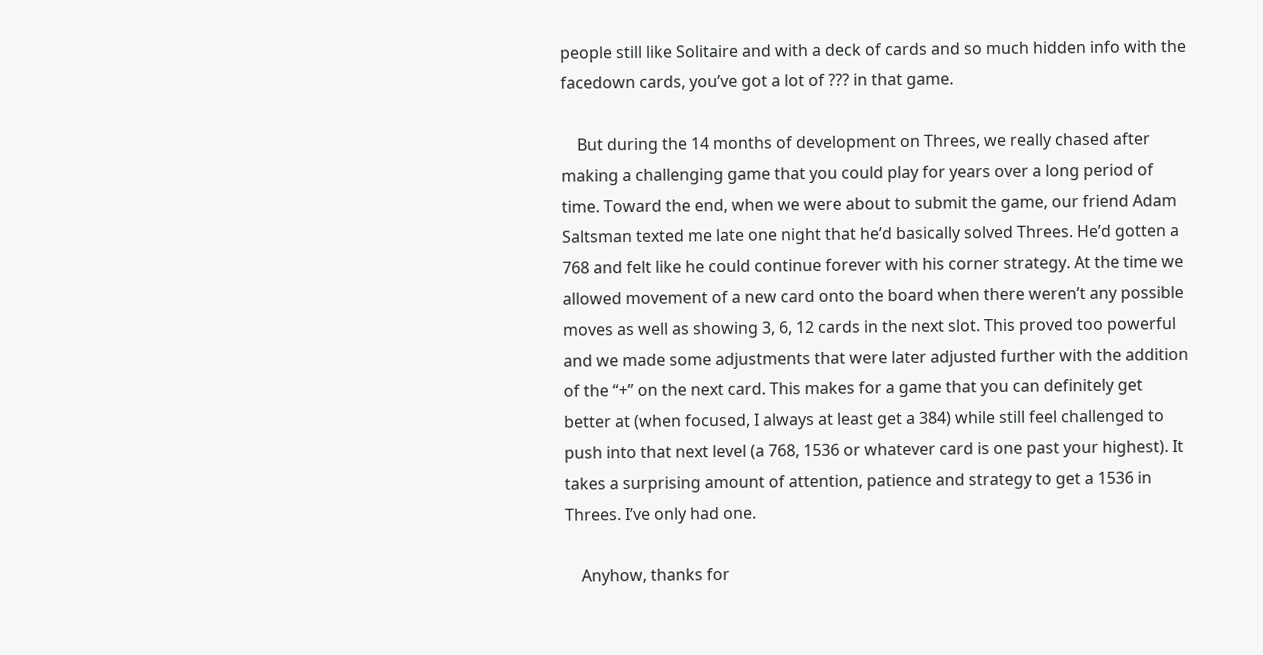people still like Solitaire and with a deck of cards and so much hidden info with the facedown cards, you’ve got a lot of ??? in that game.

    But during the 14 months of development on Threes, we really chased after making a challenging game that you could play for years over a long period of time. Toward the end, when we were about to submit the game, our friend Adam Saltsman texted me late one night that he’d basically solved Threes. He’d gotten a 768 and felt like he could continue forever with his corner strategy. At the time we allowed movement of a new card onto the board when there weren’t any possible moves as well as showing 3, 6, 12 cards in the next slot. This proved too powerful and we made some adjustments that were later adjusted further with the addition of the “+” on the next card. This makes for a game that you can definitely get better at (when focused, I always at least get a 384) while still feel challenged to push into that next level (a 768, 1536 or whatever card is one past your highest). It takes a surprising amount of attention, patience and strategy to get a 1536 in Threes. I’ve only had one.

    Anyhow, thanks for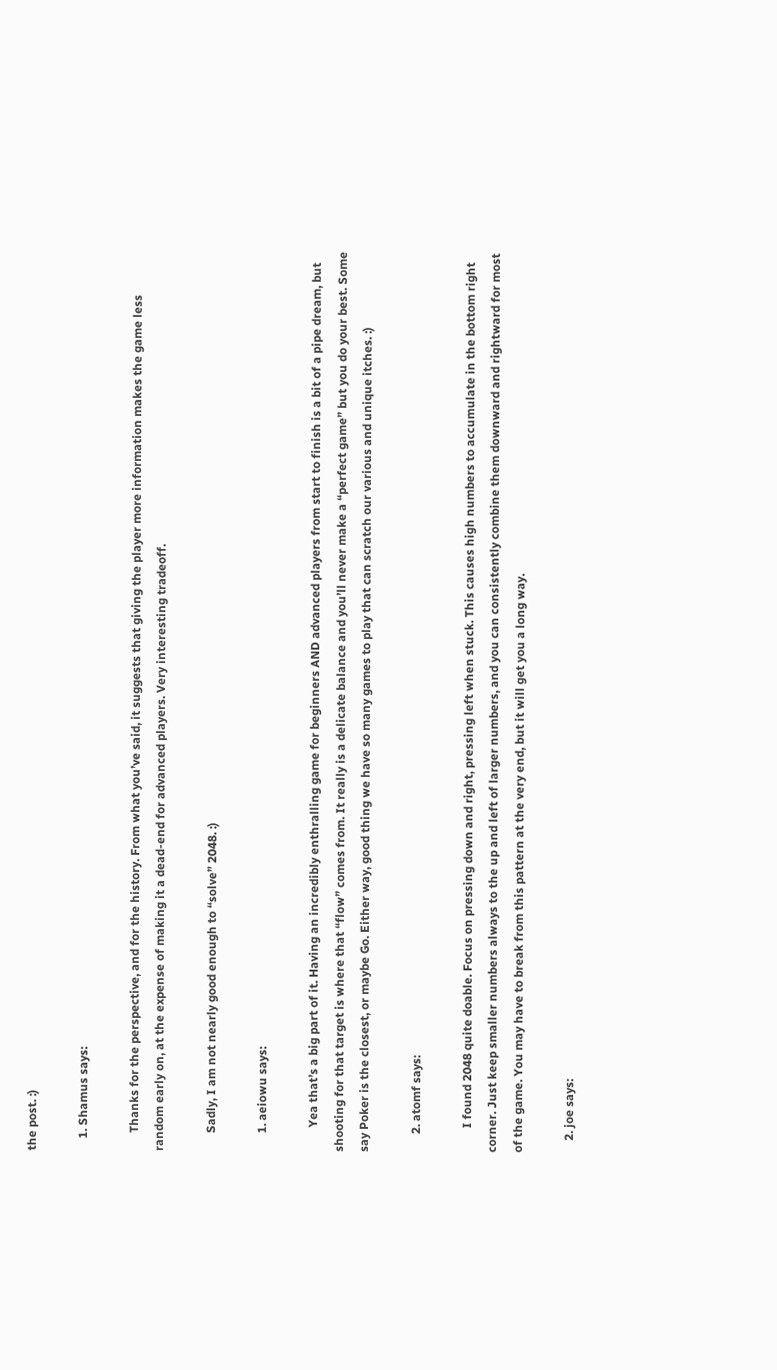the post. :)

    1. Shamus says:

      Thanks for the perspective, and for the history. From what you’ve said, it suggests that giving the player more information makes the game less random early on, at the expense of making it a dead-end for advanced players. Very interesting tradeoff.

      Sadly, I am not nearly good enough to “solve” 2048. :)

      1. aeiowu says:

        Yea that’s a big part of it. Having an incredibly enthralling game for beginners AND advanced players from start to finish is a bit of a pipe dream, but shooting for that target is where that “flow” comes from. It really is a delicate balance and you’ll never make a “perfect game” but you do your best. Some say Poker is the closest, or maybe Go. Either way, good thing we have so many games to play that can scratch our various and unique itches. :)

      2. atomf says:

        I found 2048 quite doable. Focus on pressing down and right, pressing left when stuck. This causes high numbers to accumulate in the bottom right corner. Just keep smaller numbers always to the up and left of larger numbers, and you can consistently combine them downward and rightward for most of the game. You may have to break from this pattern at the very end, but it will get you a long way.

    2. joe says: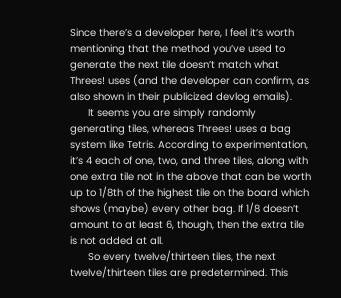Since there’s a developer here, I feel it’s worth mentioning that the method you’ve used to generate the next tile doesn’t match what Threes! uses (and the developer can confirm, as also shown in their publicized devlog emails).
      It seems you are simply randomly generating tiles, whereas Threes! uses a bag system like Tetris. According to experimentation, it’s 4 each of one, two, and three tiles, along with one extra tile not in the above that can be worth up to 1/8th of the highest tile on the board which shows (maybe) every other bag. If 1/8 doesn’t amount to at least 6, though, then the extra tile is not added at all.
      So every twelve/thirteen tiles, the next twelve/thirteen tiles are predetermined. This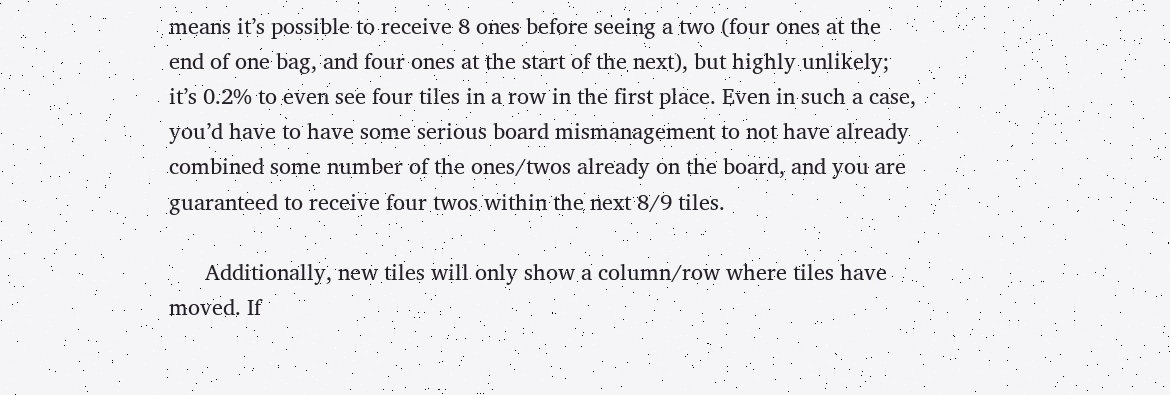means it’s possible to receive 8 ones before seeing a two (four ones at the end of one bag, and four ones at the start of the next), but highly unlikely; it’s 0.2% to even see four tiles in a row in the first place. Even in such a case, you’d have to have some serious board mismanagement to not have already combined some number of the ones/twos already on the board, and you are guaranteed to receive four twos within the next 8/9 tiles.

      Additionally, new tiles will only show a column/row where tiles have moved. If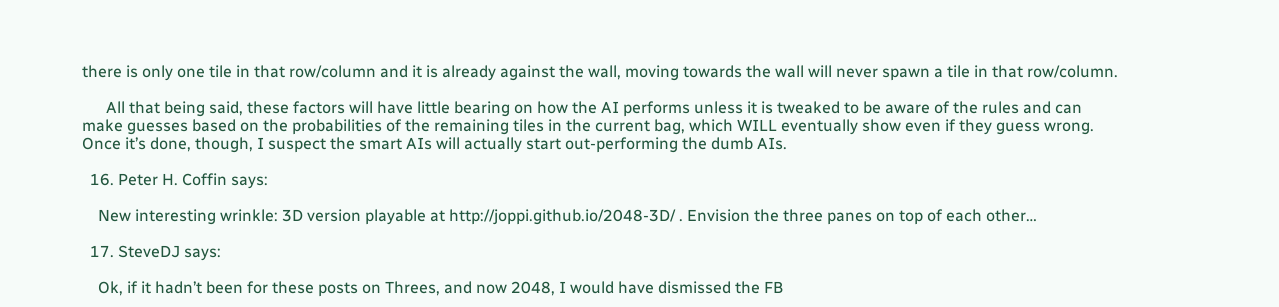there is only one tile in that row/column and it is already against the wall, moving towards the wall will never spawn a tile in that row/column.

      All that being said, these factors will have little bearing on how the AI performs unless it is tweaked to be aware of the rules and can make guesses based on the probabilities of the remaining tiles in the current bag, which WILL eventually show even if they guess wrong. Once it’s done, though, I suspect the smart AIs will actually start out-performing the dumb AIs.

  16. Peter H. Coffin says:

    New interesting wrinkle: 3D version playable at http://joppi.github.io/2048-3D/ . Envision the three panes on top of each other…

  17. SteveDJ says:

    Ok, if it hadn’t been for these posts on Threes, and now 2048, I would have dismissed the FB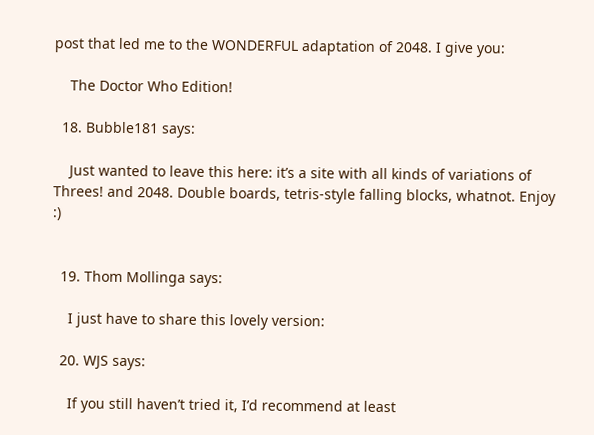post that led me to the WONDERFUL adaptation of 2048. I give you:

    The Doctor Who Edition!

  18. Bubble181 says:

    Just wanted to leave this here: it’s a site with all kinds of variations of Threes! and 2048. Double boards, tetris-style falling blocks, whatnot. Enjoy :)


  19. Thom Mollinga says:

    I just have to share this lovely version:

  20. WJS says:

    If you still haven’t tried it, I’d recommend at least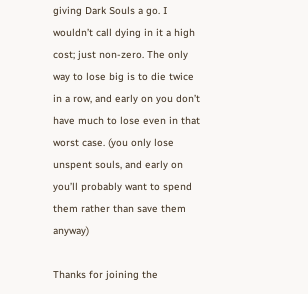giving Dark Souls a go. I wouldn’t call dying in it a high cost; just non-zero. The only way to lose big is to die twice in a row, and early on you don’t have much to lose even in that worst case. (you only lose unspent souls, and early on you’ll probably want to spend them rather than save them anyway)

Thanks for joining the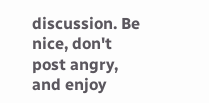discussion. Be nice, don't post angry, and enjoy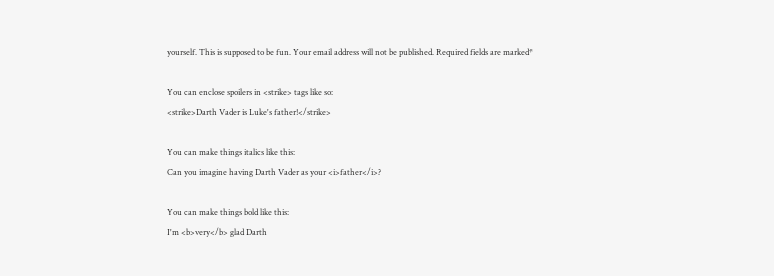yourself. This is supposed to be fun. Your email address will not be published. Required fields are marked*

You can enclose spoilers in <strike> tags like so:
<strike>Darth Vader is Luke's father!</strike>

You can make things italics like this:
Can you imagine having Darth Vader as your <i>father</i>?

You can make things bold like this:
I'm <b>very</b> glad Darth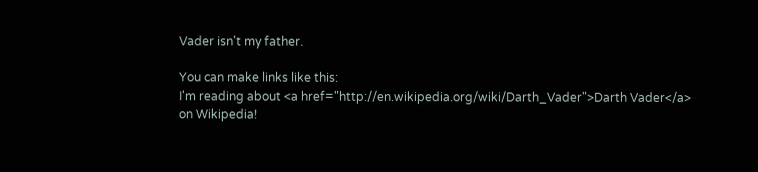Vader isn't my father.

You can make links like this:
I'm reading about <a href="http://en.wikipedia.org/wiki/Darth_Vader">Darth Vader</a> on Wikipedia!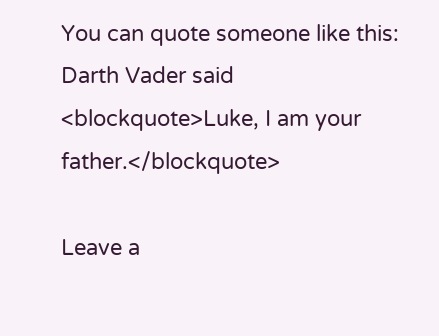You can quote someone like this:
Darth Vader said <blockquote>Luke, I am your father.</blockquote>

Leave a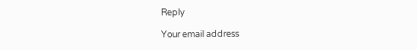Reply

Your email address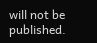will not be published.